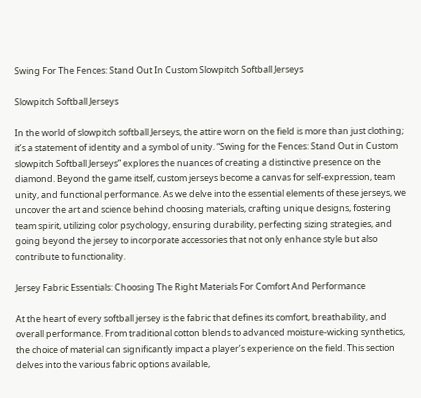Swing For The Fences: Stand Out In Custom Slowpitch Softball Jerseys

Slowpitch Softball Jerseys

In the world of slowpitch softball Jerseys, the attire worn on the field is more than just clothing; it’s a statement of identity and a symbol of unity. “Swing for the Fences: Stand Out in Custom slowpitch Softball Jerseys” explores the nuances of creating a distinctive presence on the diamond. Beyond the game itself, custom jerseys become a canvas for self-expression, team unity, and functional performance. As we delve into the essential elements of these jerseys, we uncover the art and science behind choosing materials, crafting unique designs, fostering team spirit, utilizing color psychology, ensuring durability, perfecting sizing strategies, and going beyond the jersey to incorporate accessories that not only enhance style but also contribute to functionality.

Jersey Fabric Essentials: Choosing The Right Materials For Comfort And Performance

At the heart of every softball jersey is the fabric that defines its comfort, breathability, and overall performance. From traditional cotton blends to advanced moisture-wicking synthetics, the choice of material can significantly impact a player’s experience on the field. This section delves into the various fabric options available,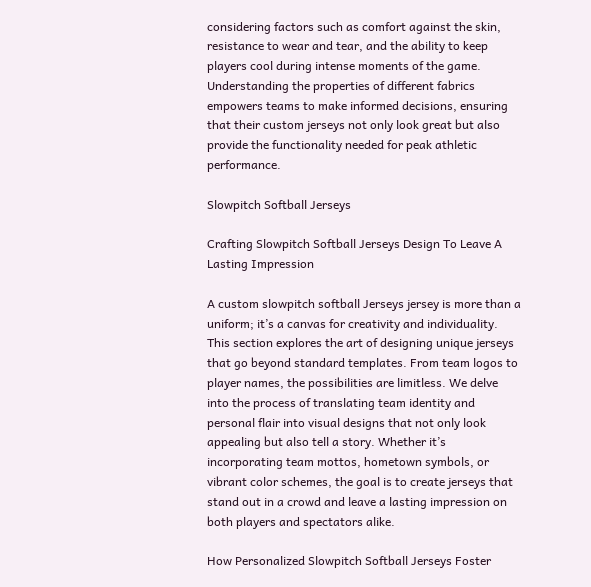considering factors such as comfort against the skin, resistance to wear and tear, and the ability to keep players cool during intense moments of the game. Understanding the properties of different fabrics empowers teams to make informed decisions, ensuring that their custom jerseys not only look great but also provide the functionality needed for peak athletic performance.

Slowpitch Softball Jerseys

Crafting Slowpitch Softball Jerseys Design To Leave A Lasting Impression

A custom slowpitch softball Jerseys jersey is more than a uniform; it’s a canvas for creativity and individuality. This section explores the art of designing unique jerseys that go beyond standard templates. From team logos to player names, the possibilities are limitless. We delve into the process of translating team identity and personal flair into visual designs that not only look appealing but also tell a story. Whether it’s incorporating team mottos, hometown symbols, or vibrant color schemes, the goal is to create jerseys that stand out in a crowd and leave a lasting impression on both players and spectators alike.

How Personalized Slowpitch Softball Jerseys Foster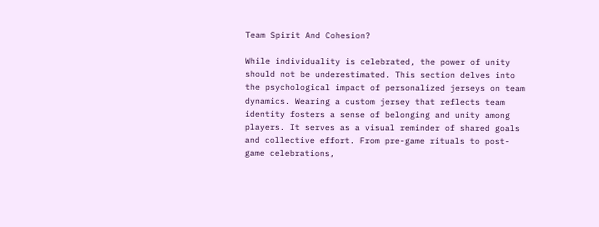Team Spirit And Cohesion?

While individuality is celebrated, the power of unity should not be underestimated. This section delves into the psychological impact of personalized jerseys on team dynamics. Wearing a custom jersey that reflects team identity fosters a sense of belonging and unity among players. It serves as a visual reminder of shared goals and collective effort. From pre-game rituals to post-game celebrations,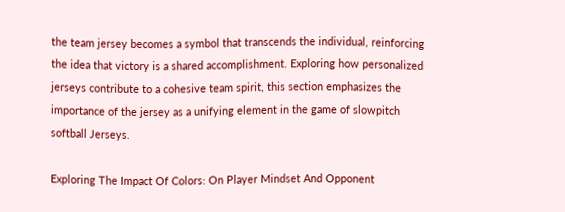the team jersey becomes a symbol that transcends the individual, reinforcing the idea that victory is a shared accomplishment. Exploring how personalized jerseys contribute to a cohesive team spirit, this section emphasizes the importance of the jersey as a unifying element in the game of slowpitch softball Jerseys.

Exploring The Impact Of Colors: On Player Mindset And Opponent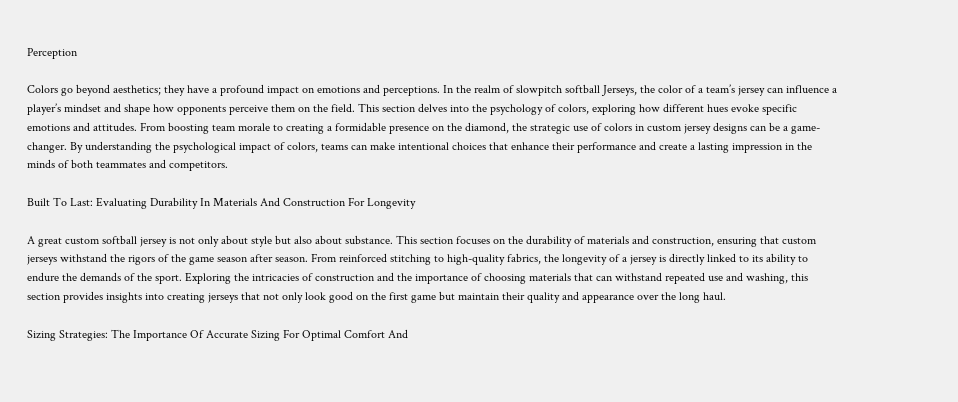Perception

Colors go beyond aesthetics; they have a profound impact on emotions and perceptions. In the realm of slowpitch softball Jerseys, the color of a team’s jersey can influence a player’s mindset and shape how opponents perceive them on the field. This section delves into the psychology of colors, exploring how different hues evoke specific emotions and attitudes. From boosting team morale to creating a formidable presence on the diamond, the strategic use of colors in custom jersey designs can be a game-changer. By understanding the psychological impact of colors, teams can make intentional choices that enhance their performance and create a lasting impression in the minds of both teammates and competitors.

Built To Last: Evaluating Durability In Materials And Construction For Longevity

A great custom softball jersey is not only about style but also about substance. This section focuses on the durability of materials and construction, ensuring that custom jerseys withstand the rigors of the game season after season. From reinforced stitching to high-quality fabrics, the longevity of a jersey is directly linked to its ability to endure the demands of the sport. Exploring the intricacies of construction and the importance of choosing materials that can withstand repeated use and washing, this section provides insights into creating jerseys that not only look good on the first game but maintain their quality and appearance over the long haul.

Sizing Strategies: The Importance Of Accurate Sizing For Optimal Comfort And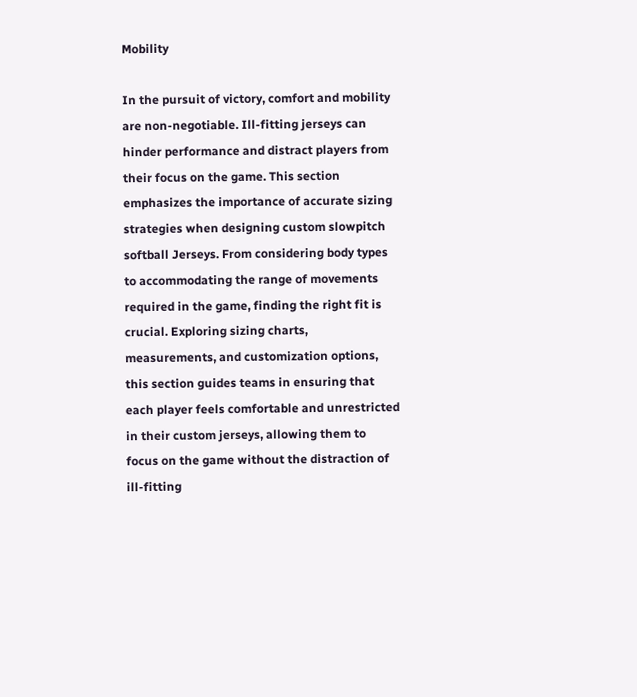Mobility

In the pursuit of victory, comfort and mobility are non-negotiable. Ill-fitting jerseys can hinder performance and distract players from their focus on the game. This section emphasizes the importance of accurate sizing strategies when designing custom slowpitch softball Jerseys. From considering body types to accommodating the range of movements required in the game, finding the right fit is crucial. Exploring sizing charts, measurements, and customization options, this section guides teams in ensuring that each player feels comfortable and unrestricted in their custom jerseys, allowing them to focus on the game without the distraction of ill-fitting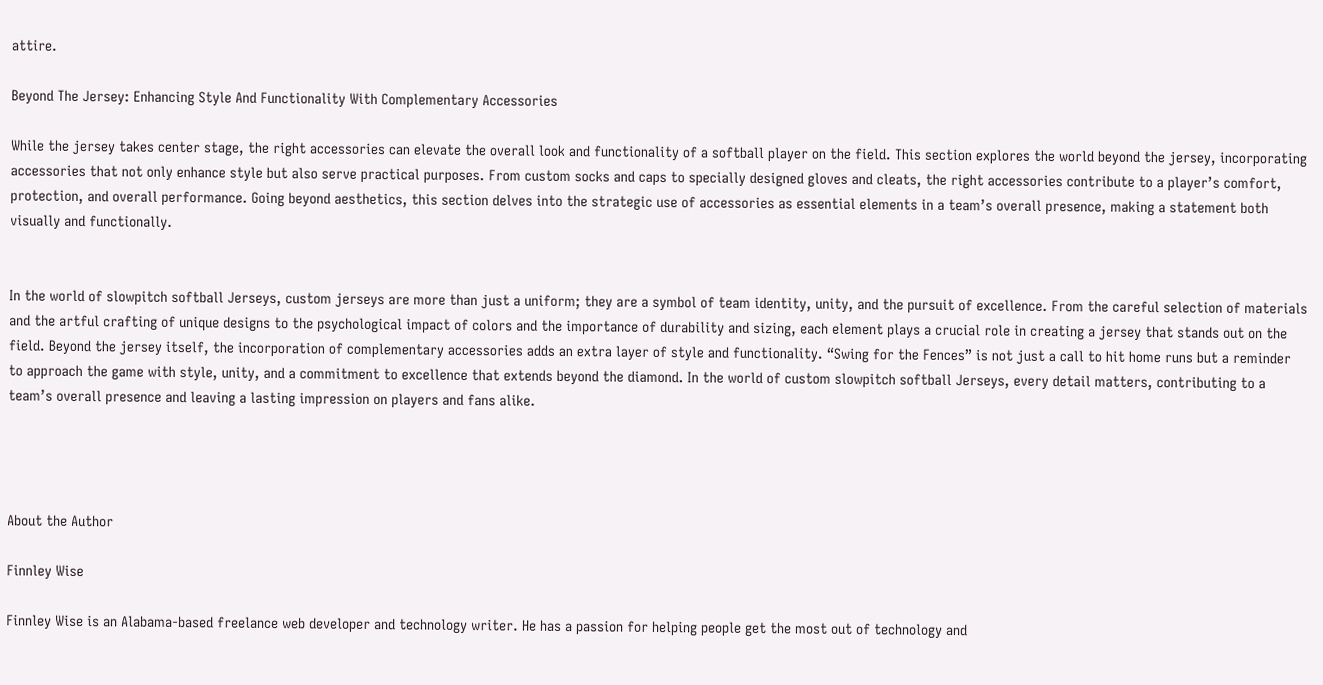attire.

Beyond The Jersey: Enhancing Style And Functionality With Complementary Accessories

While the jersey takes center stage, the right accessories can elevate the overall look and functionality of a softball player on the field. This section explores the world beyond the jersey, incorporating accessories that not only enhance style but also serve practical purposes. From custom socks and caps to specially designed gloves and cleats, the right accessories contribute to a player’s comfort, protection, and overall performance. Going beyond aesthetics, this section delves into the strategic use of accessories as essential elements in a team’s overall presence, making a statement both visually and functionally.


In the world of slowpitch softball Jerseys, custom jerseys are more than just a uniform; they are a symbol of team identity, unity, and the pursuit of excellence. From the careful selection of materials and the artful crafting of unique designs to the psychological impact of colors and the importance of durability and sizing, each element plays a crucial role in creating a jersey that stands out on the field. Beyond the jersey itself, the incorporation of complementary accessories adds an extra layer of style and functionality. “Swing for the Fences” is not just a call to hit home runs but a reminder to approach the game with style, unity, and a commitment to excellence that extends beyond the diamond. In the world of custom slowpitch softball Jerseys, every detail matters, contributing to a team’s overall presence and leaving a lasting impression on players and fans alike.




About the Author

Finnley Wise

Finnley Wise is an Alabama-based freelance web developer and technology writer. He has a passion for helping people get the most out of technology and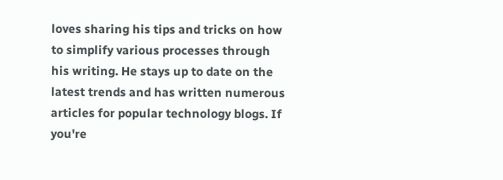loves sharing his tips and tricks on how to simplify various processes through his writing. He stays up to date on the latest trends and has written numerous articles for popular technology blogs. If you're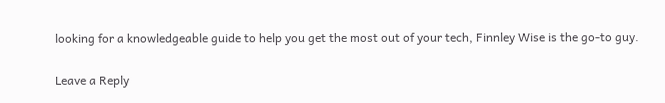looking for a knowledgeable guide to help you get the most out of your tech, Finnley Wise is the go-to guy.

Leave a Reply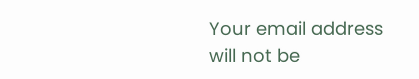Your email address will not be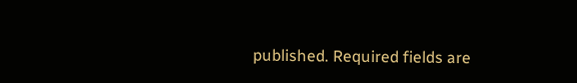published. Required fields are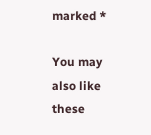marked *

You may also like these